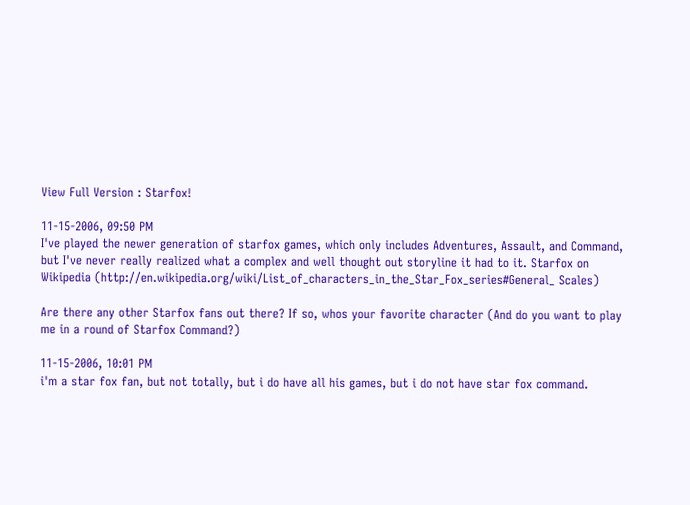View Full Version : Starfox!

11-15-2006, 09:50 PM
I've played the newer generation of starfox games, which only includes Adventures, Assault, and Command, but I've never really realized what a complex and well thought out storyline it had to it. Starfox on Wikipedia (http://en.wikipedia.org/wiki/List_of_characters_in_the_Star_Fox_series#General_ Scales)

Are there any other Starfox fans out there? If so, whos your favorite character (And do you want to play me in a round of Starfox Command?)

11-15-2006, 10:01 PM
i'm a star fox fan, but not totally, but i do have all his games, but i do not have star fox command.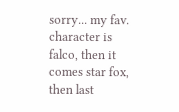sorry... my fav. character is falco, then it comes star fox, then last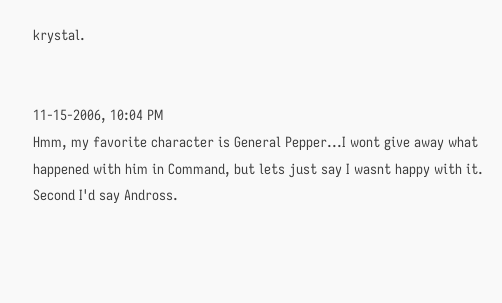krystal.


11-15-2006, 10:04 PM
Hmm, my favorite character is General Pepper...I wont give away what happened with him in Command, but lets just say I wasnt happy with it. Second I'd say Andross.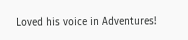Loved his voice in Adventures!